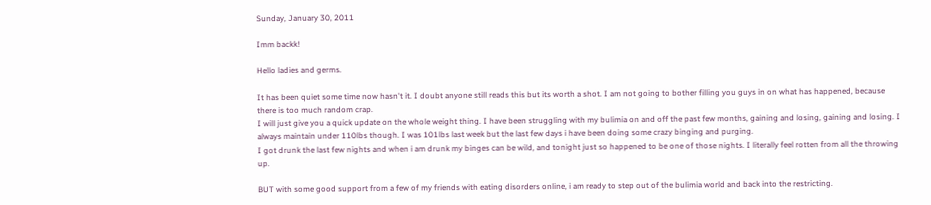Sunday, January 30, 2011

Imm backk!

Hello ladies and germs.

It has been quiet some time now hasn't it. I doubt anyone still reads this but its worth a shot. I am not going to bother filling you guys in on what has happened, because there is too much random crap.
I will just give you a quick update on the whole weight thing. I have been struggling with my bulimia on and off the past few months, gaining and losing, gaining and losing. I always maintain under 110lbs though. I was 101lbs last week but the last few days i have been doing some crazy binging and purging.
I got drunk the last few nights and when i am drunk my binges can be wild, and tonight just so happened to be one of those nights. I literally feel rotten from all the throwing up.

BUT with some good support from a few of my friends with eating disorders online, i am ready to step out of the bulimia world and back into the restricting.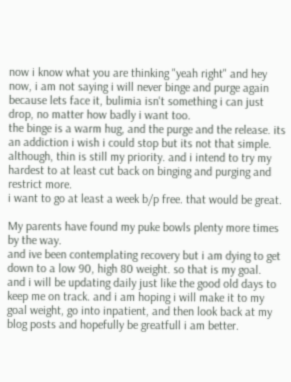now i know what you are thinking "yeah right" and hey now, i am not saying i will never binge and purge again because lets face it, bulimia isn't something i can just drop, no matter how badly i want too.
the binge is a warm hug, and the purge and the release. its an addiction i wish i could stop but its not that simple.
although, thin is still my priority. and i intend to try my hardest to at least cut back on binging and purging and restrict more.
i want to go at least a week b/p free. that would be great.

My parents have found my puke bowls plenty more times by the way.
and ive been contemplating recovery but i am dying to get down to a low 90, high 80 weight. so that is my goal.
and i will be updating daily just like the good old days to keep me on track. and i am hoping i will make it to my goal weight, go into inpatient, and then look back at my blog posts and hopefully be greatfull i am better.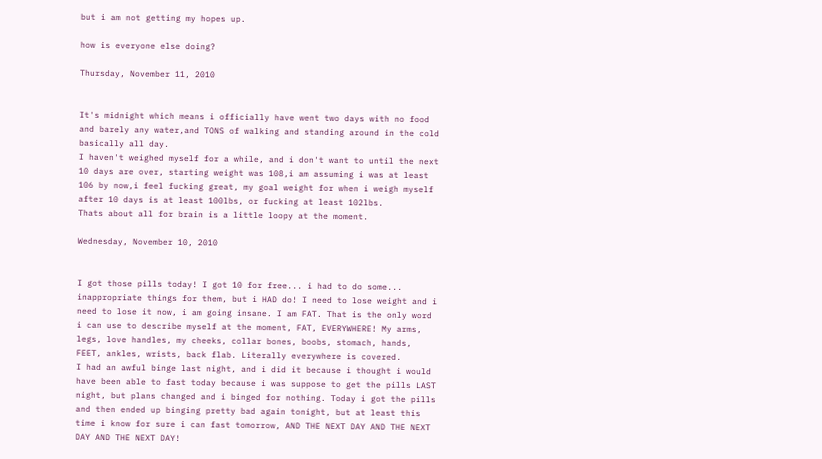but i am not getting my hopes up.

how is everyone else doing?

Thursday, November 11, 2010


It's midnight which means i officially have went two days with no food and barely any water,and TONS of walking and standing around in the cold basically all day.
I haven't weighed myself for a while, and i don't want to until the next 10 days are over, starting weight was 108,i am assuming i was at least 106 by now,i feel fucking great, my goal weight for when i weigh myself after 10 days is at least 100lbs, or fucking at least 102lbs.
Thats about all for brain is a little loopy at the moment.

Wednesday, November 10, 2010


I got those pills today! I got 10 for free... i had to do some... inappropriate things for them, but i HAD do! I need to lose weight and i need to lose it now, i am going insane. I am FAT. That is the only word i can use to describe myself at the moment, FAT, EVERYWHERE! My arms, legs, love handles, my cheeks, collar bones, boobs, stomach, hands, FEET, ankles, wrists, back flab. Literally everywhere is covered.
I had an awful binge last night, and i did it because i thought i would have been able to fast today because i was suppose to get the pills LAST night, but plans changed and i binged for nothing. Today i got the pills and then ended up binging pretty bad again tonight, but at least this time i know for sure i can fast tomorrow, AND THE NEXT DAY AND THE NEXT DAY AND THE NEXT DAY!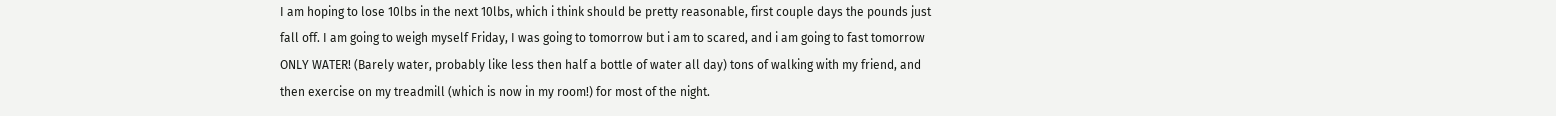I am hoping to lose 10lbs in the next 10lbs, which i think should be pretty reasonable, first couple days the pounds just fall off. I am going to weigh myself Friday, I was going to tomorrow but i am to scared, and i am going to fast tomorrow ONLY WATER! (Barely water, probably like less then half a bottle of water all day) tons of walking with my friend, and then exercise on my treadmill (which is now in my room!) for most of the night.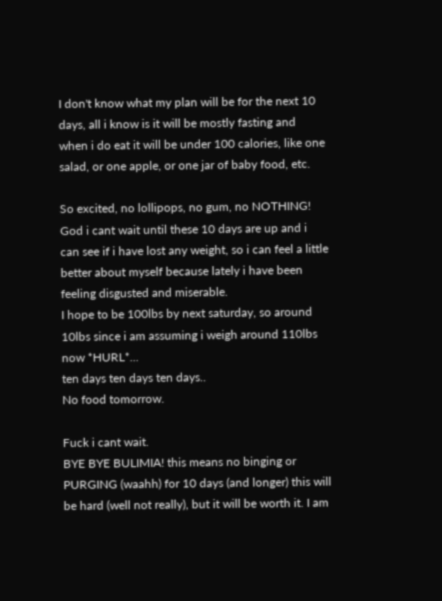I don't know what my plan will be for the next 10 days, all i know is it will be mostly fasting and when i do eat it will be under 100 calories, like one salad, or one apple, or one jar of baby food, etc.

So excited, no lollipops, no gum, no NOTHING! God i cant wait until these 10 days are up and i can see if i have lost any weight, so i can feel a little better about myself because lately i have been feeling disgusted and miserable.
I hope to be 100lbs by next saturday, so around 10lbs since i am assuming i weigh around 110lbs now *HURL*...
ten days ten days ten days..
No food tomorrow.

Fuck i cant wait.
BYE BYE BULIMIA! this means no binging or PURGING (waahh) for 10 days (and longer) this will be hard (well not really), but it will be worth it. I am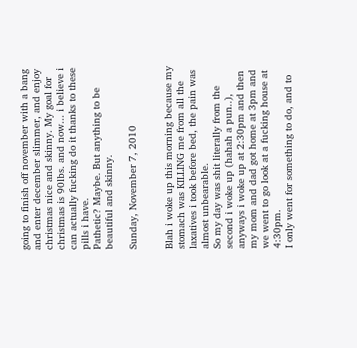going to finish off november with a bang and enter december slimmer, and enjoy christmas nice and skinny. My goal for christmas is 90lbs. and now... i believe i can actually fucking do it thanks to these pills i have.
Pathetic? Maybe. But anything to be beautiful and skinny.

Sunday, November 7, 2010


Blah i woke up this morning because my stomach was KILLING me from all the laxatives i took before bed, the pain was almost unbearable.
So my day was shit literally from the second i woke up (hahah a pun..), anyways i woke up at 2:30pm and then my mom and dad got home at 3pm and we went to go look at a fucking house at 4:30pm.
I only went for something to do, and to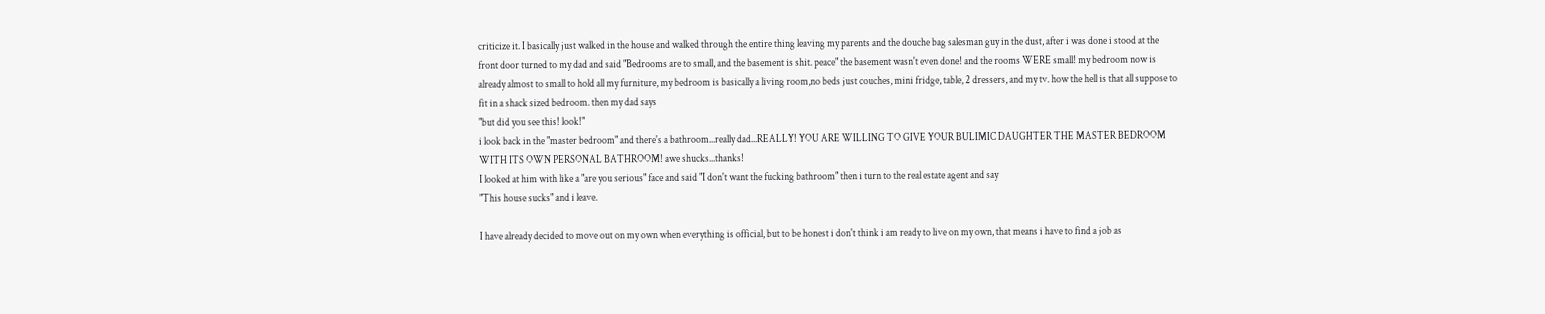criticize it. I basically just walked in the house and walked through the entire thing leaving my parents and the douche bag salesman guy in the dust, after i was done i stood at the front door turned to my dad and said "Bedrooms are to small, and the basement is shit. peace" the basement wasn't even done! and the rooms WERE small! my bedroom now is already almost to small to hold all my furniture, my bedroom is basically a living room,no beds just couches, mini fridge, table, 2 dressers, and my tv. how the hell is that all suppose to fit in a shack sized bedroom. then my dad says
"but did you see this! look!"
i look back in the "master bedroom" and there's a bathroom...really dad...REALLY! YOU ARE WILLING TO GIVE YOUR BULIMIC DAUGHTER THE MASTER BEDROOM WITH ITS OWN PERSONAL BATHROOM! awe shucks...thanks!
I looked at him with like a "are you serious" face and said "I don't want the fucking bathroom" then i turn to the real estate agent and say
"This house sucks" and i leave.

I have already decided to move out on my own when everything is official, but to be honest i don't think i am ready to live on my own, that means i have to find a job as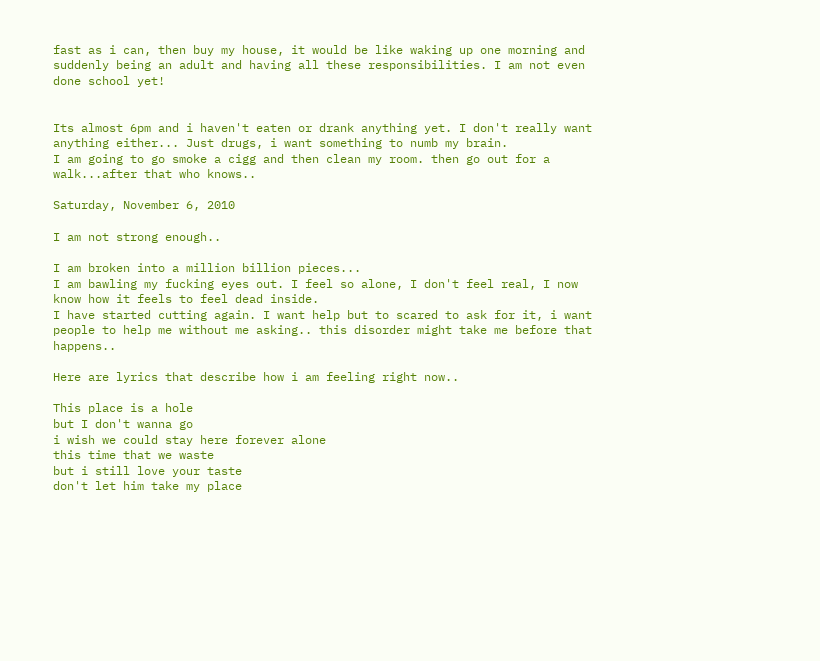fast as i can, then buy my house, it would be like waking up one morning and suddenly being an adult and having all these responsibilities. I am not even done school yet!


Its almost 6pm and i haven't eaten or drank anything yet. I don't really want anything either... Just drugs, i want something to numb my brain.
I am going to go smoke a cigg and then clean my room. then go out for a walk...after that who knows..

Saturday, November 6, 2010

I am not strong enough..

I am broken into a million billion pieces...
I am bawling my fucking eyes out. I feel so alone, I don't feel real, I now know how it feels to feel dead inside.
I have started cutting again. I want help but to scared to ask for it, i want people to help me without me asking.. this disorder might take me before that happens..

Here are lyrics that describe how i am feeling right now..

This place is a hole
but I don't wanna go
i wish we could stay here forever alone
this time that we waste
but i still love your taste
don't let him take my place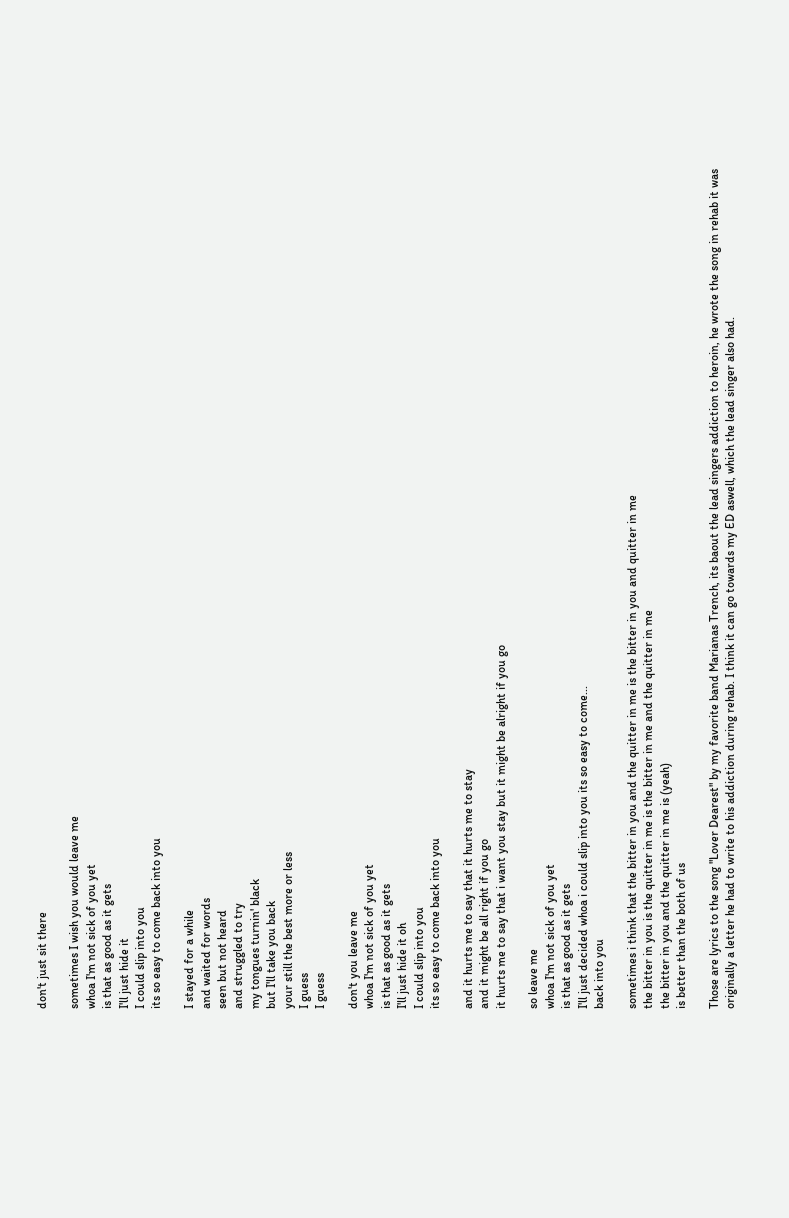don't just sit there

sometimes I wish you would leave me
whoa I'm not sick of you yet
is that as good as it gets
I'll just hide it
I could slip into you
its so easy to come back into you

I stayed for a while
and waited for words
seen but not heard
and struggled to try
my tongues turnin' black
but I'll take you back
your still the best more or less
I guess
I guess

don't you leave me
whoa I'm not sick of you yet
is that as good as it gets
I'll just hide it oh
I could slip into you
its so easy to come back into you

and it hurts me to say that it hurts me to stay
and it might be all right if you go
it hurts me to say that i want you stay but it might be alright if you go

so leave me
whoa I'm not sick of you yet
is that as good as it gets
I'll just decided whoa i could slip into you its so easy to come...
back into you

sometimes i think that the bitter in you and the quitter in me is the bitter in you and quitter in me
the bitter in you is the quitter in me is the bitter in me and the quitter in me
the bitter in you and the quitter in me is (yeah)
is better than the both of us

Those are lyrics to the song "Lover Dearest" by my favorite band Marianas Trench, its baout the lead singers addiction to heroin, he wrote the song in rehab it was originally a letter he had to write to his addiction during rehab. I think it can go towards my ED aswell, which the lead singer also had.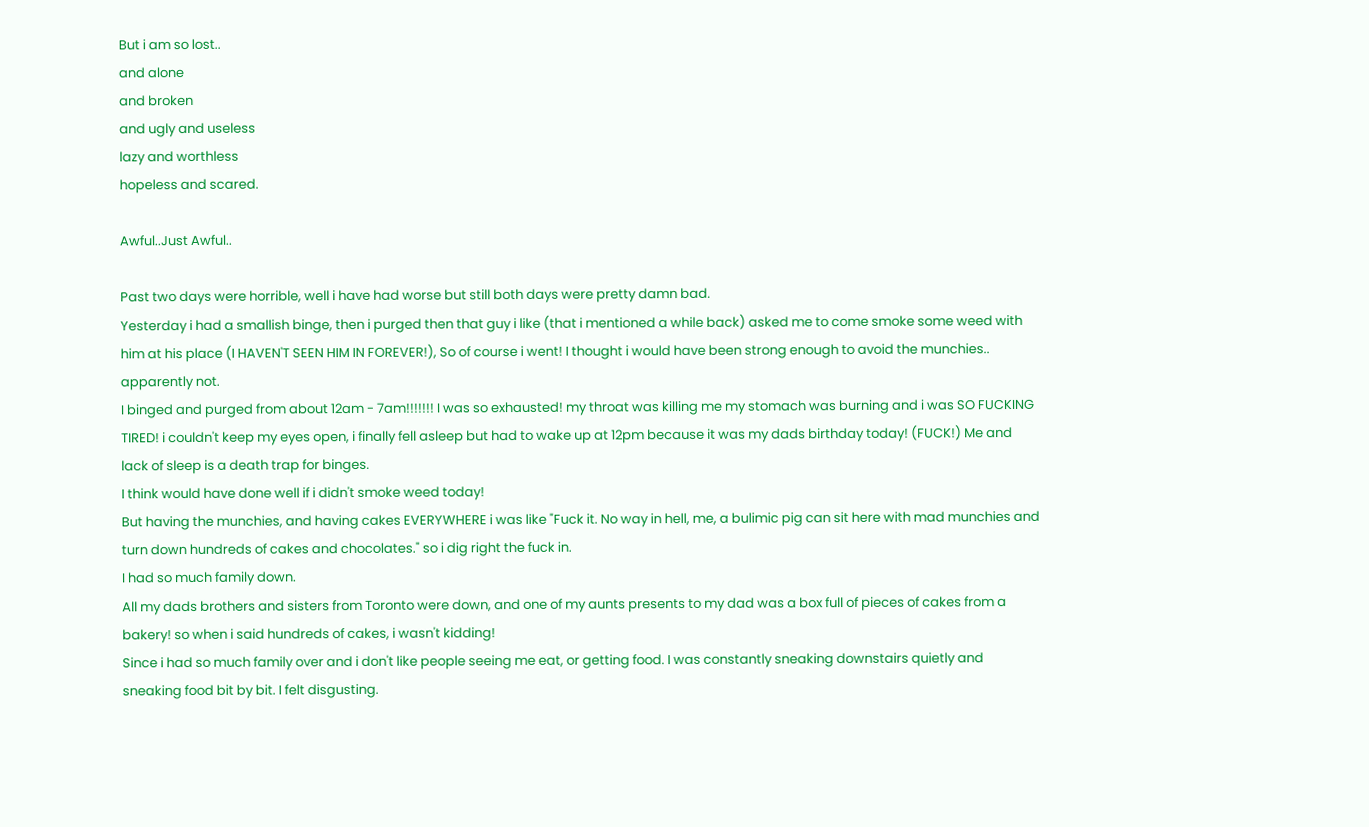But i am so lost..
and alone
and broken
and ugly and useless
lazy and worthless
hopeless and scared.

Awful..Just Awful..

Past two days were horrible, well i have had worse but still both days were pretty damn bad.
Yesterday i had a smallish binge, then i purged then that guy i like (that i mentioned a while back) asked me to come smoke some weed with him at his place (I HAVEN'T SEEN HIM IN FOREVER!), So of course i went! I thought i would have been strong enough to avoid the munchies.. apparently not.
I binged and purged from about 12am - 7am!!!!!!! I was so exhausted! my throat was killing me my stomach was burning and i was SO FUCKING TIRED! i couldn't keep my eyes open, i finally fell asleep but had to wake up at 12pm because it was my dads birthday today! (FUCK!) Me and lack of sleep is a death trap for binges.
I think would have done well if i didn't smoke weed today!
But having the munchies, and having cakes EVERYWHERE i was like "Fuck it. No way in hell, me, a bulimic pig can sit here with mad munchies and turn down hundreds of cakes and chocolates." so i dig right the fuck in.
I had so much family down.
All my dads brothers and sisters from Toronto were down, and one of my aunts presents to my dad was a box full of pieces of cakes from a bakery! so when i said hundreds of cakes, i wasn't kidding!
Since i had so much family over and i don't like people seeing me eat, or getting food. I was constantly sneaking downstairs quietly and sneaking food bit by bit. I felt disgusting.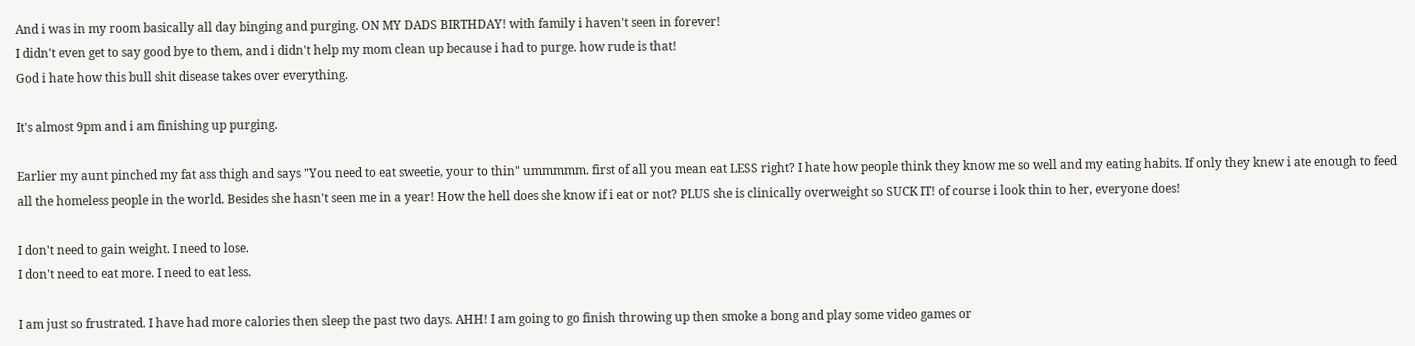And i was in my room basically all day binging and purging. ON MY DADS BIRTHDAY! with family i haven't seen in forever!
I didn't even get to say good bye to them, and i didn't help my mom clean up because i had to purge. how rude is that!
God i hate how this bull shit disease takes over everything.

It's almost 9pm and i am finishing up purging.

Earlier my aunt pinched my fat ass thigh and says "You need to eat sweetie, your to thin" ummmmm. first of all you mean eat LESS right? I hate how people think they know me so well and my eating habits. If only they knew i ate enough to feed all the homeless people in the world. Besides she hasn't seen me in a year! How the hell does she know if i eat or not? PLUS she is clinically overweight so SUCK IT! of course i look thin to her, everyone does!

I don't need to gain weight. I need to lose.
I don't need to eat more. I need to eat less.

I am just so frustrated. I have had more calories then sleep the past two days. AHH! I am going to go finish throwing up then smoke a bong and play some video games or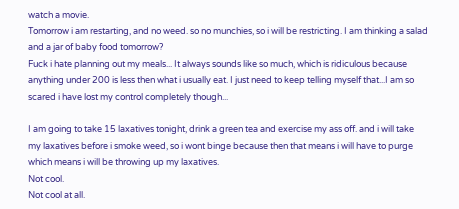watch a movie.
Tomorrow i am restarting, and no weed. so no munchies, so i will be restricting. I am thinking a salad and a jar of baby food tomorrow?
Fuck i hate planning out my meals... It always sounds like so much, which is ridiculous because anything under 200 is less then what i usually eat. I just need to keep telling myself that...I am so scared i have lost my control completely though...

I am going to take 15 laxatives tonight, drink a green tea and exercise my ass off. and i will take my laxatives before i smoke weed, so i wont binge because then that means i will have to purge which means i will be throwing up my laxatives.
Not cool.
Not cool at all.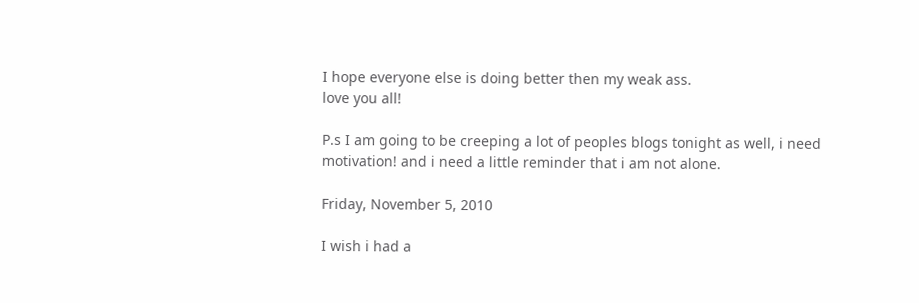I hope everyone else is doing better then my weak ass.
love you all!

P.s I am going to be creeping a lot of peoples blogs tonight as well, i need motivation! and i need a little reminder that i am not alone.

Friday, November 5, 2010

I wish i had a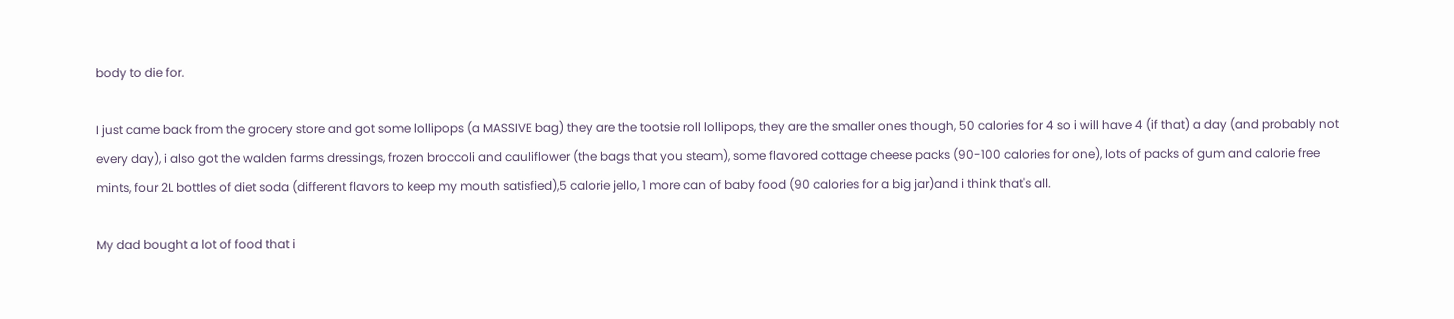body to die for.

I just came back from the grocery store and got some lollipops (a MASSIVE bag) they are the tootsie roll lollipops, they are the smaller ones though, 50 calories for 4 so i will have 4 (if that) a day (and probably not every day), i also got the walden farms dressings, frozen broccoli and cauliflower (the bags that you steam), some flavored cottage cheese packs (90-100 calories for one), lots of packs of gum and calorie free mints, four 2L bottles of diet soda (different flavors to keep my mouth satisfied),5 calorie jello, 1 more can of baby food (90 calories for a big jar)and i think that's all.

My dad bought a lot of food that i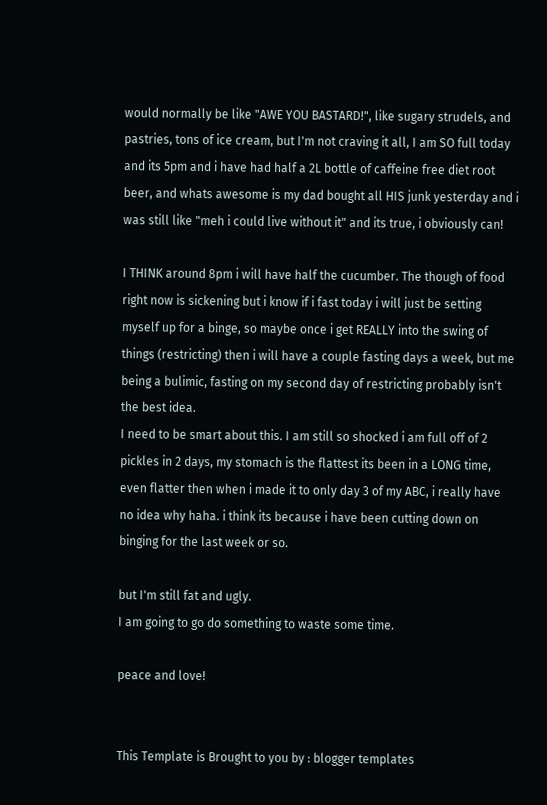would normally be like "AWE YOU BASTARD!", like sugary strudels, and pastries, tons of ice cream, but I'm not craving it all, I am SO full today and its 5pm and i have had half a 2L bottle of caffeine free diet root beer, and whats awesome is my dad bought all HIS junk yesterday and i was still like "meh i could live without it" and its true, i obviously can!

I THINK around 8pm i will have half the cucumber. The though of food right now is sickening but i know if i fast today i will just be setting myself up for a binge, so maybe once i get REALLY into the swing of things (restricting) then i will have a couple fasting days a week, but me being a bulimic, fasting on my second day of restricting probably isn't the best idea.
I need to be smart about this. I am still so shocked i am full off of 2 pickles in 2 days, my stomach is the flattest its been in a LONG time, even flatter then when i made it to only day 3 of my ABC, i really have no idea why haha. i think its because i have been cutting down on binging for the last week or so.

but I'm still fat and ugly.
I am going to go do something to waste some time.

peace and love!


This Template is Brought to you by : blogger templates